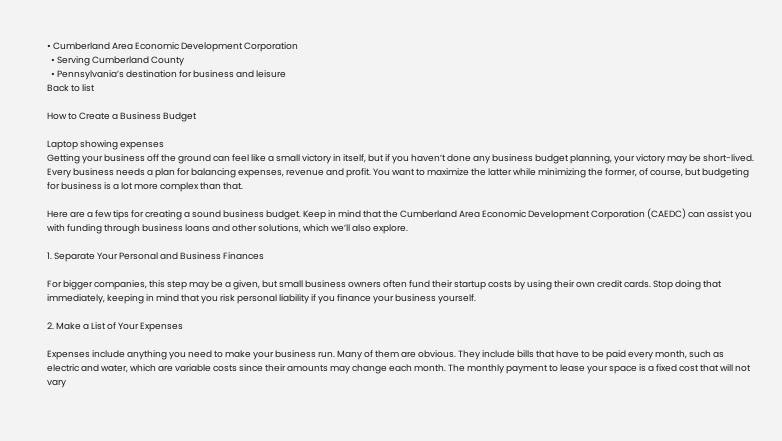• Cumberland Area Economic Development Corporation
  • Serving Cumberland County
  • Pennsylvania’s destination for business and leisure
Back to list

How to Create a Business Budget

Laptop showing expenses
Getting your business off the ground can feel like a small victory in itself, but if you haven’t done any business budget planning, your victory may be short-lived. Every business needs a plan for balancing expenses, revenue and profit. You want to maximize the latter while minimizing the former, of course, but budgeting for business is a lot more complex than that.

Here are a few tips for creating a sound business budget. Keep in mind that the Cumberland Area Economic Development Corporation (CAEDC) can assist you with funding through business loans and other solutions, which we’ll also explore.

1. Separate Your Personal and Business Finances

For bigger companies, this step may be a given, but small business owners often fund their startup costs by using their own credit cards. Stop doing that immediately, keeping in mind that you risk personal liability if you finance your business yourself.

2. Make a List of Your Expenses

Expenses include anything you need to make your business run. Many of them are obvious. They include bills that have to be paid every month, such as electric and water, which are variable costs since their amounts may change each month. The monthly payment to lease your space is a fixed cost that will not vary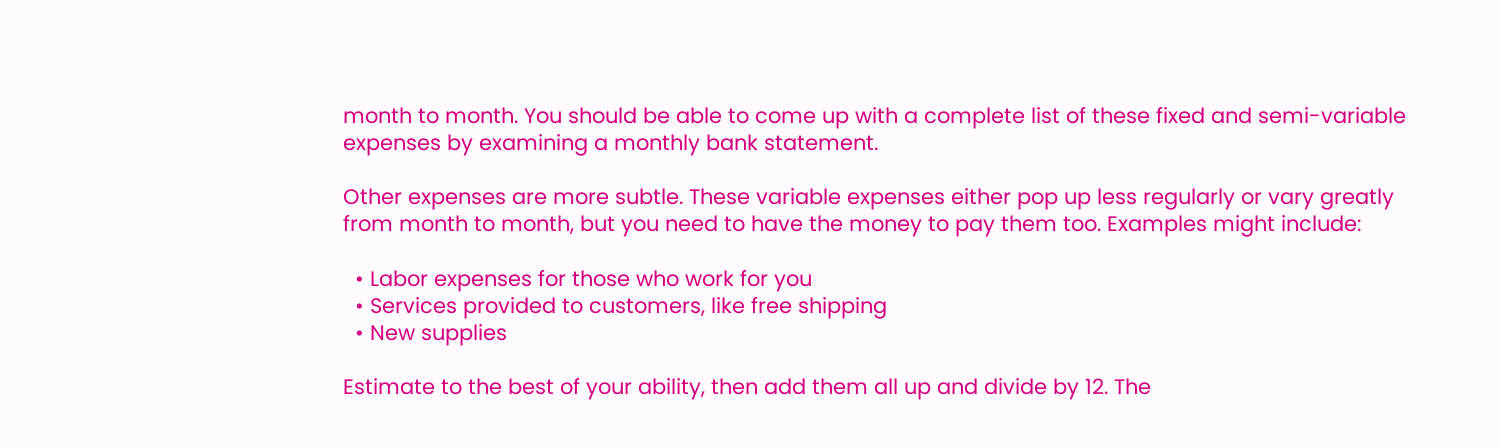month to month. You should be able to come up with a complete list of these fixed and semi-variable expenses by examining a monthly bank statement.

Other expenses are more subtle. These variable expenses either pop up less regularly or vary greatly from month to month, but you need to have the money to pay them too. Examples might include:

  • Labor expenses for those who work for you
  • Services provided to customers, like free shipping
  • New supplies

Estimate to the best of your ability, then add them all up and divide by 12. The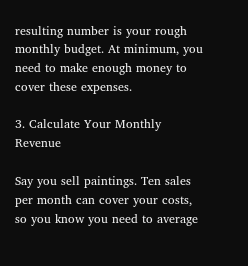resulting number is your rough monthly budget. At minimum, you need to make enough money to cover these expenses.

3. Calculate Your Monthly Revenue

Say you sell paintings. Ten sales per month can cover your costs, so you know you need to average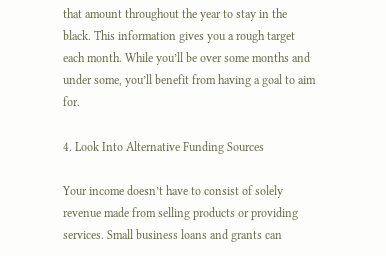that amount throughout the year to stay in the black. This information gives you a rough target each month. While you’ll be over some months and under some, you’ll benefit from having a goal to aim for.

4. Look Into Alternative Funding Sources

Your income doesn’t have to consist of solely revenue made from selling products or providing services. Small business loans and grants can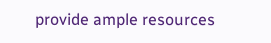provide ample resources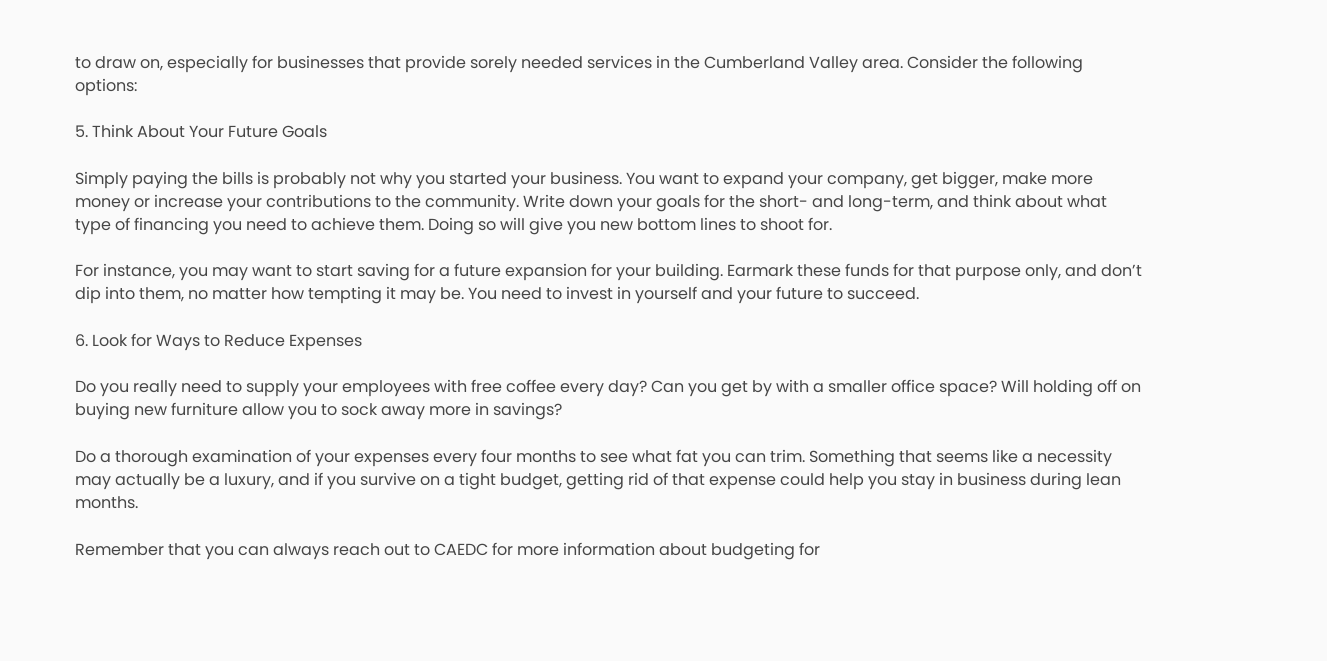to draw on, especially for businesses that provide sorely needed services in the Cumberland Valley area. Consider the following options:

5. Think About Your Future Goals

Simply paying the bills is probably not why you started your business. You want to expand your company, get bigger, make more money or increase your contributions to the community. Write down your goals for the short- and long-term, and think about what type of financing you need to achieve them. Doing so will give you new bottom lines to shoot for.

For instance, you may want to start saving for a future expansion for your building. Earmark these funds for that purpose only, and don’t dip into them, no matter how tempting it may be. You need to invest in yourself and your future to succeed.

6. Look for Ways to Reduce Expenses

Do you really need to supply your employees with free coffee every day? Can you get by with a smaller office space? Will holding off on buying new furniture allow you to sock away more in savings?

Do a thorough examination of your expenses every four months to see what fat you can trim. Something that seems like a necessity may actually be a luxury, and if you survive on a tight budget, getting rid of that expense could help you stay in business during lean months.

Remember that you can always reach out to CAEDC for more information about budgeting for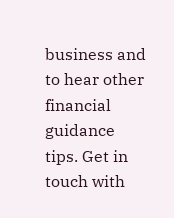business and to hear other financial guidance tips. Get in touch with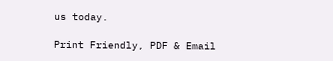us today.

Print Friendly, PDF & Email